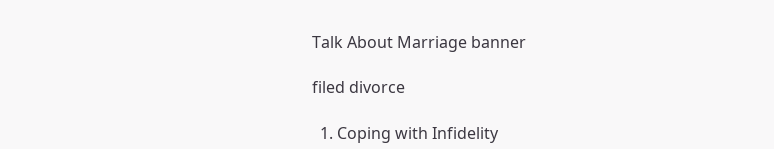Talk About Marriage banner

filed divorce

  1. Coping with Infidelity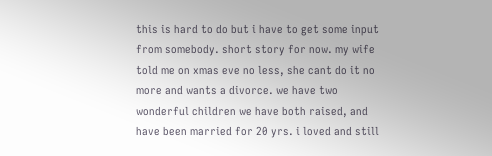this is hard to do but i have to get some input from somebody. short story for now. my wife told me on xmas eve no less, she cant do it no more and wants a divorce. we have two wonderful children we have both raised, and have been married for 20 yrs. i loved and still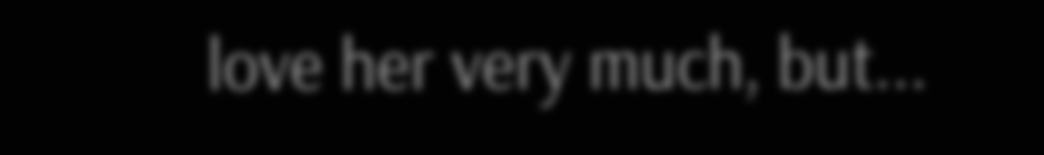love her very much, but...